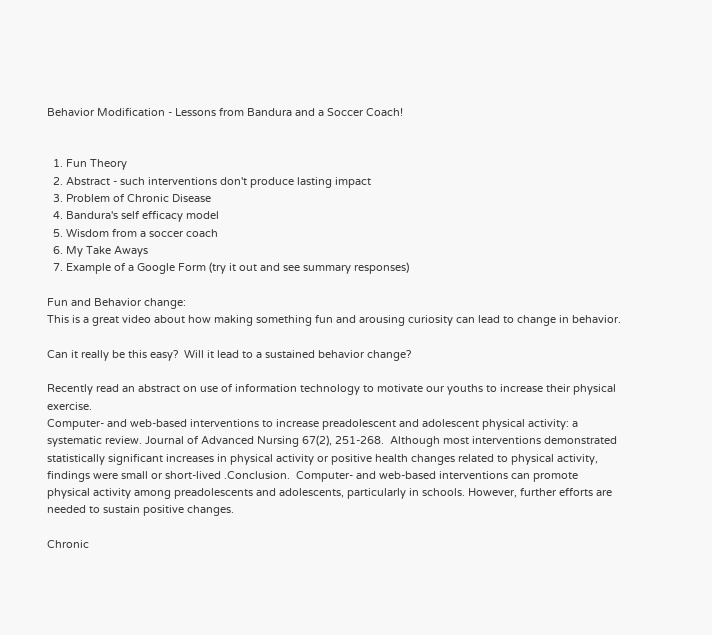Behavior Modification - Lessons from Bandura and a Soccer Coach!


  1. Fun Theory
  2. Abstract - such interventions don't produce lasting impact
  3. Problem of Chronic Disease
  4. Bandura's self efficacy model
  5. Wisdom from a soccer coach
  6. My Take Aways
  7. Example of a Google Form (try it out and see summary responses)

Fun and Behavior change:
This is a great video about how making something fun and arousing curiosity can lead to change in behavior.

Can it really be this easy?  Will it lead to a sustained behavior change?

Recently read an abstract on use of information technology to motivate our youths to increase their physical exercise.
Computer- and web-based interventions to increase preadolescent and adolescent physical activity: a systematic review. Journal of Advanced Nursing 67(2), 251-268.  Although most interventions demonstrated statistically significant increases in physical activity or positive health changes related to physical activity, findings were small or short-lived .Conclusion.  Computer- and web-based interventions can promote physical activity among preadolescents and adolescents, particularly in schools. However, further efforts are needed to sustain positive changes.

Chronic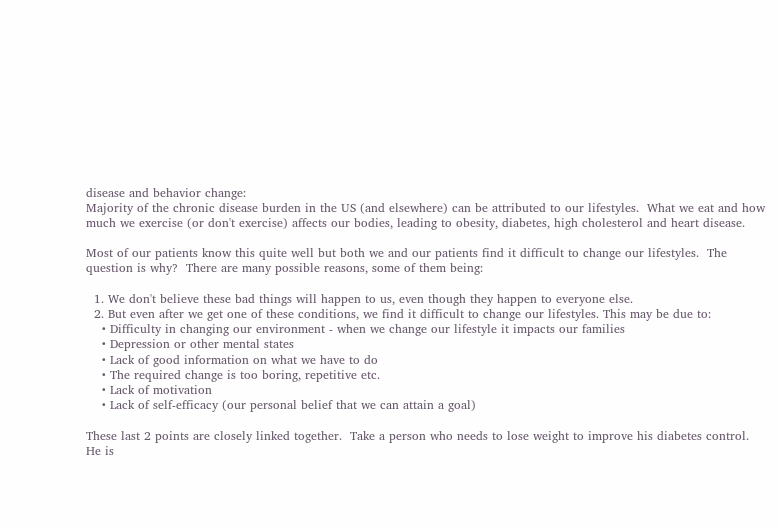disease and behavior change:
Majority of the chronic disease burden in the US (and elsewhere) can be attributed to our lifestyles.  What we eat and how much we exercise (or don't exercise) affects our bodies, leading to obesity, diabetes, high cholesterol and heart disease.

Most of our patients know this quite well but both we and our patients find it difficult to change our lifestyles.  The question is why?  There are many possible reasons, some of them being:

  1. We don't believe these bad things will happen to us, even though they happen to everyone else.
  2. But even after we get one of these conditions, we find it difficult to change our lifestyles. This may be due to:
    • Difficulty in changing our environment - when we change our lifestyle it impacts our families
    • Depression or other mental states
    • Lack of good information on what we have to do
    • The required change is too boring, repetitive etc.
    • Lack of motivation
    • Lack of self-efficacy (our personal belief that we can attain a goal)

These last 2 points are closely linked together.  Take a person who needs to lose weight to improve his diabetes control.  He is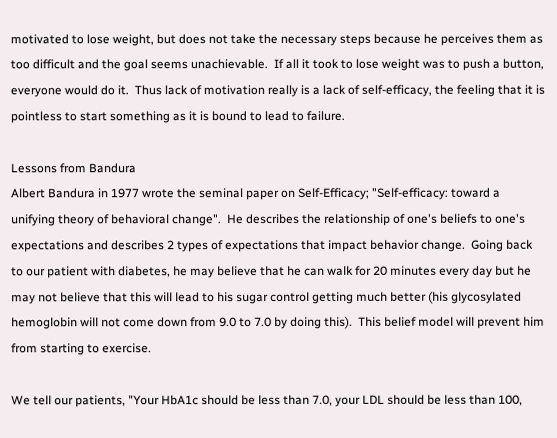motivated to lose weight, but does not take the necessary steps because he perceives them as too difficult and the goal seems unachievable.  If all it took to lose weight was to push a button, everyone would do it.  Thus lack of motivation really is a lack of self-efficacy, the feeling that it is pointless to start something as it is bound to lead to failure.

Lessons from Bandura
Albert Bandura in 1977 wrote the seminal paper on Self-Efficacy; "Self-efficacy: toward a unifying theory of behavioral change".  He describes the relationship of one's beliefs to one's expectations and describes 2 types of expectations that impact behavior change.  Going back to our patient with diabetes, he may believe that he can walk for 20 minutes every day but he may not believe that this will lead to his sugar control getting much better (his glycosylated hemoglobin will not come down from 9.0 to 7.0 by doing this).  This belief model will prevent him from starting to exercise.

We tell our patients, "Your HbA1c should be less than 7.0, your LDL should be less than 100,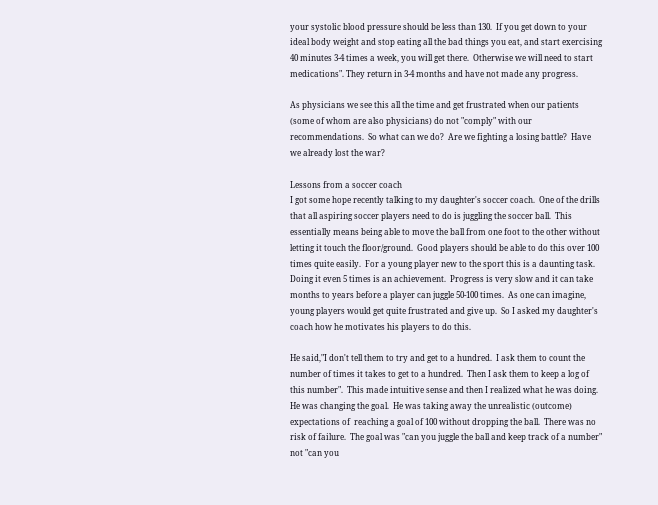your systolic blood pressure should be less than 130.  If you get down to your ideal body weight and stop eating all the bad things you eat, and start exercising 40 minutes 3-4 times a week, you will get there.  Otherwise we will need to start medications". They return in 3-4 months and have not made any progress.

As physicians we see this all the time and get frustrated when our patients (some of whom are also physicians) do not "comply" with our recommendations.  So what can we do?  Are we fighting a losing battle?  Have we already lost the war?

Lessons from a soccer coach
I got some hope recently talking to my daughter's soccer coach.  One of the drills that all aspiring soccer players need to do is juggling the soccer ball.  This essentially means being able to move the ball from one foot to the other without letting it touch the floor/ground.  Good players should be able to do this over 100 times quite easily.  For a young player new to the sport this is a daunting task.  Doing it even 5 times is an achievement.  Progress is very slow and it can take months to years before a player can juggle 50-100 times.  As one can imagine, young players would get quite frustrated and give up.  So I asked my daughter's coach how he motivates his players to do this.

He said,"I don't tell them to try and get to a hundred.  I ask them to count the number of times it takes to get to a hundred.  Then I ask them to keep a log of this number".  This made intuitive sense and then I realized what he was doing.  He was changing the goal.  He was taking away the unrealistic (outcome) expectations of  reaching a goal of 100 without dropping the ball.  There was no risk of failure.  The goal was "can you juggle the ball and keep track of a number" not "can you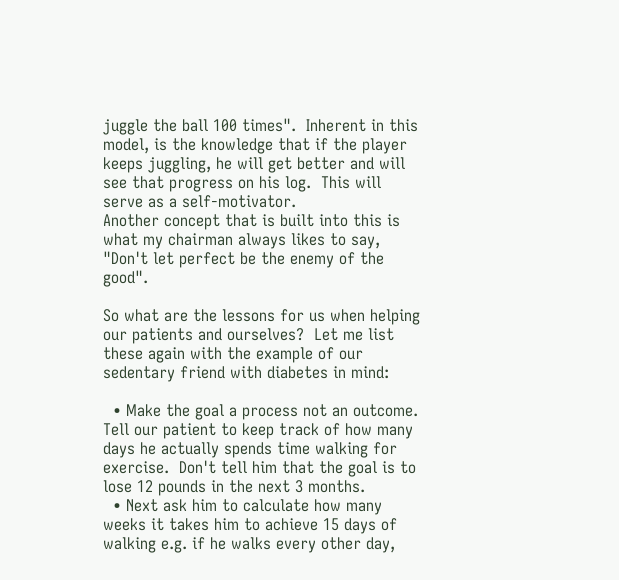juggle the ball 100 times".  Inherent in this model, is the knowledge that if the player keeps juggling, he will get better and will see that progress on his log.  This will serve as a self-motivator.
Another concept that is built into this is what my chairman always likes to say, "Don't let perfect be the enemy of the good".

So what are the lessons for us when helping our patients and ourselves?  Let me list these again with the example of our sedentary friend with diabetes in mind:

  • Make the goal a process not an outcome.  Tell our patient to keep track of how many days he actually spends time walking for exercise.  Don't tell him that the goal is to lose 12 pounds in the next 3 months.
  • Next ask him to calculate how many weeks it takes him to achieve 15 days of walking e.g. if he walks every other day,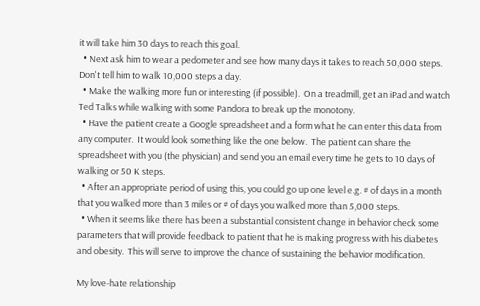it will take him 30 days to reach this goal.
  • Next ask him to wear a pedometer and see how many days it takes to reach 50,000 steps.  Don't tell him to walk 10,000 steps a day.
  • Make the walking more fun or interesting (if possible).  On a treadmill, get an iPad and watch Ted Talks while walking with some Pandora to break up the monotony.
  • Have the patient create a Google spreadsheet and a form what he can enter this data from any computer.  It would look something like the one below.  The patient can share the spreadsheet with you (the physician) and send you an email every time he gets to 10 days of walking or 50 K steps.
  • After an appropriate period of using this, you could go up one level e.g. # of days in a month that you walked more than 3 miles or # of days you walked more than 5,000 steps.
  • When it seems like there has been a substantial consistent change in behavior check some parameters that will provide feedback to patient that he is making progress with his diabetes and obesity.  This will serve to improve the chance of sustaining the behavior modification.

My love-hate relationship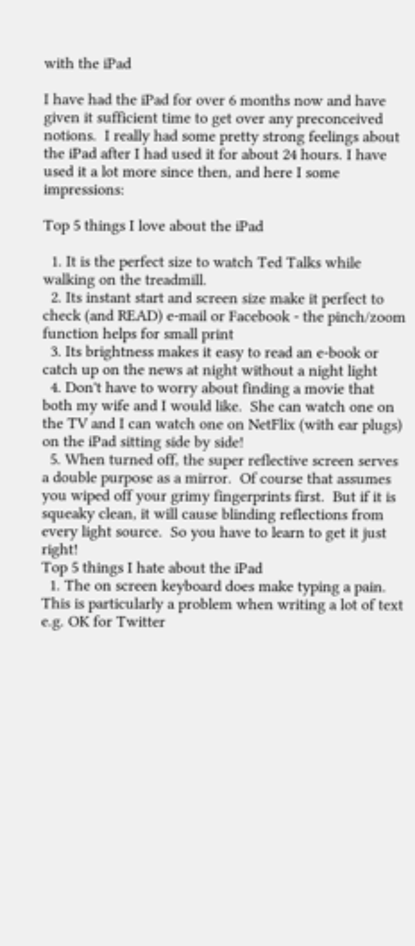with the iPad

I have had the iPad for over 6 months now and have given it sufficient time to get over any preconceived notions.  I really had some pretty strong feelings about the iPad after I had used it for about 24 hours. I have used it a lot more since then, and here I some impressions:

Top 5 things I love about the iPad

  1. It is the perfect size to watch Ted Talks while walking on the treadmill.
  2. Its instant start and screen size make it perfect to check (and READ) e-mail or Facebook - the pinch/zoom function helps for small print
  3. Its brightness makes it easy to read an e-book or catch up on the news at night without a night light
  4. Don't have to worry about finding a movie that both my wife and I would like.  She can watch one on the TV and I can watch one on NetFlix (with ear plugs) on the iPad sitting side by side!
  5. When turned off, the super reflective screen serves a double purpose as a mirror.  Of course that assumes you wiped off your grimy fingerprints first.  But if it is squeaky clean, it will cause blinding reflections from every light source.  So you have to learn to get it just right!
Top 5 things I hate about the iPad
  1. The on screen keyboard does make typing a pain.  This is particularly a problem when writing a lot of text e.g. OK for Twitter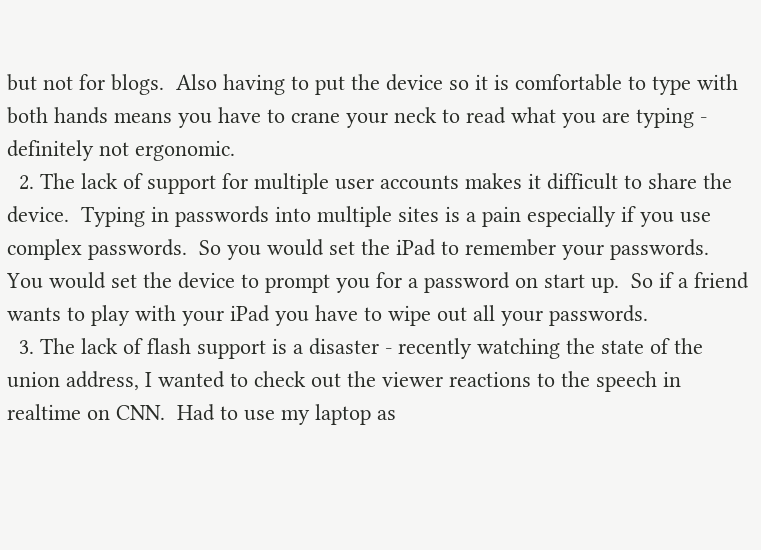but not for blogs.  Also having to put the device so it is comfortable to type with both hands means you have to crane your neck to read what you are typing - definitely not ergonomic.
  2. The lack of support for multiple user accounts makes it difficult to share the device.  Typing in passwords into multiple sites is a pain especially if you use complex passwords.  So you would set the iPad to remember your passwords.  You would set the device to prompt you for a password on start up.  So if a friend wants to play with your iPad you have to wipe out all your passwords.
  3. The lack of flash support is a disaster - recently watching the state of the union address, I wanted to check out the viewer reactions to the speech in realtime on CNN.  Had to use my laptop as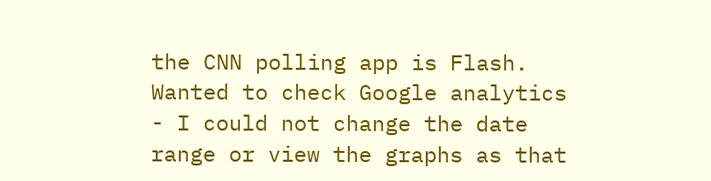the CNN polling app is Flash.  Wanted to check Google analytics - I could not change the date range or view the graphs as that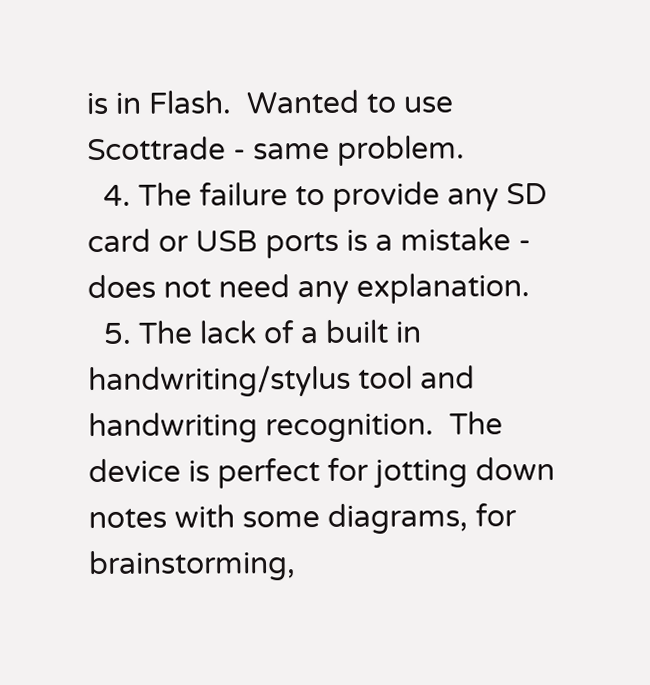is in Flash.  Wanted to use Scottrade - same problem.
  4. The failure to provide any SD card or USB ports is a mistake - does not need any explanation.
  5. The lack of a built in handwriting/stylus tool and handwriting recognition.  The device is perfect for jotting down notes with some diagrams, for brainstorming,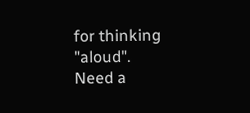for thinking "aloud".  Need a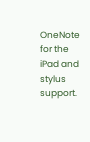OneNote for the iPad and stylus support.